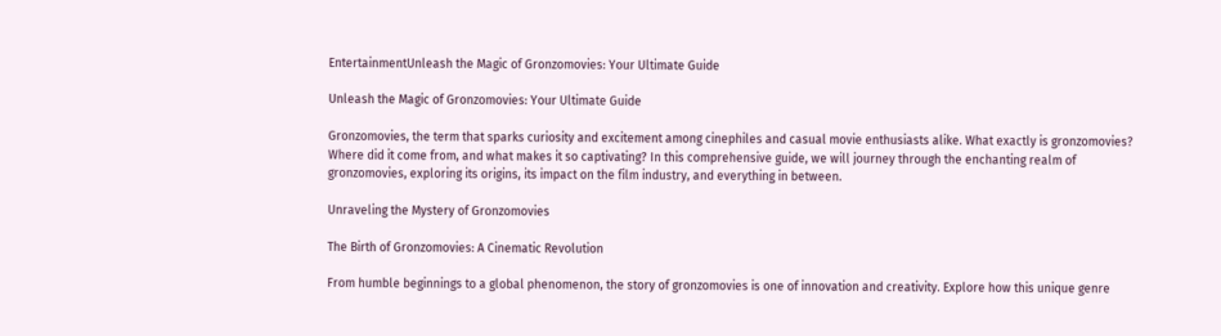EntertainmentUnleash the Magic of Gronzomovies: Your Ultimate Guide

Unleash the Magic of Gronzomovies: Your Ultimate Guide

Gronzomovies, the term that sparks curiosity and excitement among cinephiles and casual movie enthusiasts alike. What exactly is gronzomovies? Where did it come from, and what makes it so captivating? In this comprehensive guide, we will journey through the enchanting realm of gronzomovies, exploring its origins, its impact on the film industry, and everything in between.

Unraveling the Mystery of Gronzomovies

The Birth of Gronzomovies: A Cinematic Revolution

From humble beginnings to a global phenomenon, the story of gronzomovies is one of innovation and creativity. Explore how this unique genre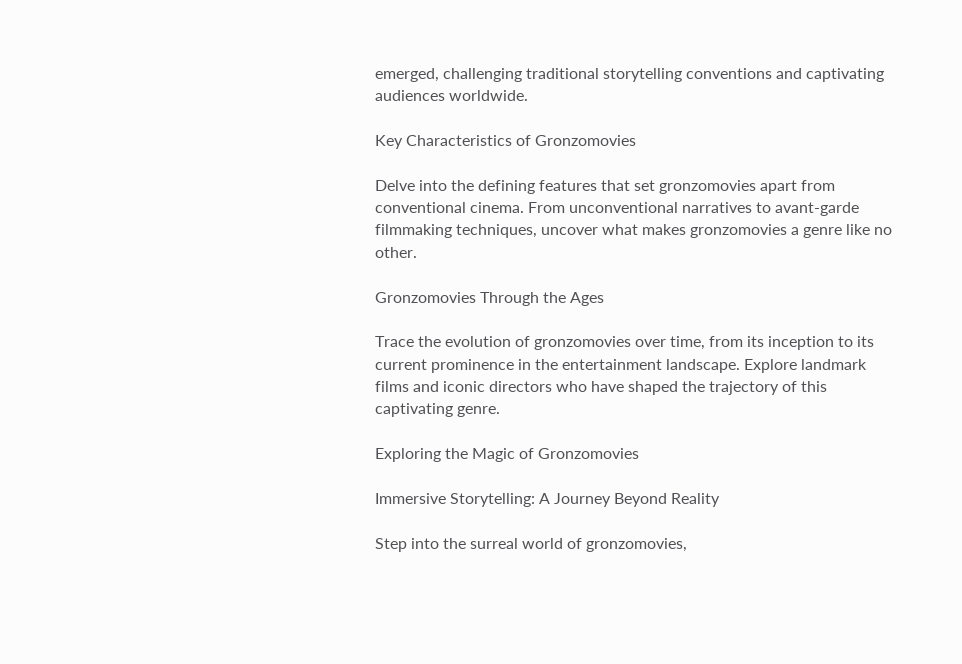emerged, challenging traditional storytelling conventions and captivating audiences worldwide.

Key Characteristics of Gronzomovies

Delve into the defining features that set gronzomovies apart from conventional cinema. From unconventional narratives to avant-garde filmmaking techniques, uncover what makes gronzomovies a genre like no other.

Gronzomovies Through the Ages

Trace the evolution of gronzomovies over time, from its inception to its current prominence in the entertainment landscape. Explore landmark films and iconic directors who have shaped the trajectory of this captivating genre.

Exploring the Magic of Gronzomovies

Immersive Storytelling: A Journey Beyond Reality

Step into the surreal world of gronzomovies,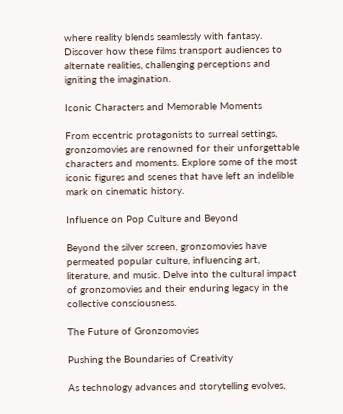where reality blends seamlessly with fantasy. Discover how these films transport audiences to alternate realities, challenging perceptions and igniting the imagination.

Iconic Characters and Memorable Moments

From eccentric protagonists to surreal settings, gronzomovies are renowned for their unforgettable characters and moments. Explore some of the most iconic figures and scenes that have left an indelible mark on cinematic history.

Influence on Pop Culture and Beyond

Beyond the silver screen, gronzomovies have permeated popular culture, influencing art, literature, and music. Delve into the cultural impact of gronzomovies and their enduring legacy in the collective consciousness.

The Future of Gronzomovies

Pushing the Boundaries of Creativity

As technology advances and storytelling evolves,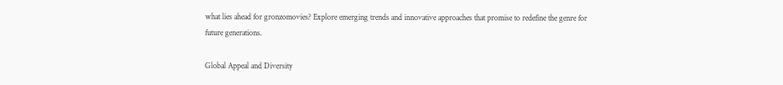what lies ahead for gronzomovies? Explore emerging trends and innovative approaches that promise to redefine the genre for future generations.

Global Appeal and Diversity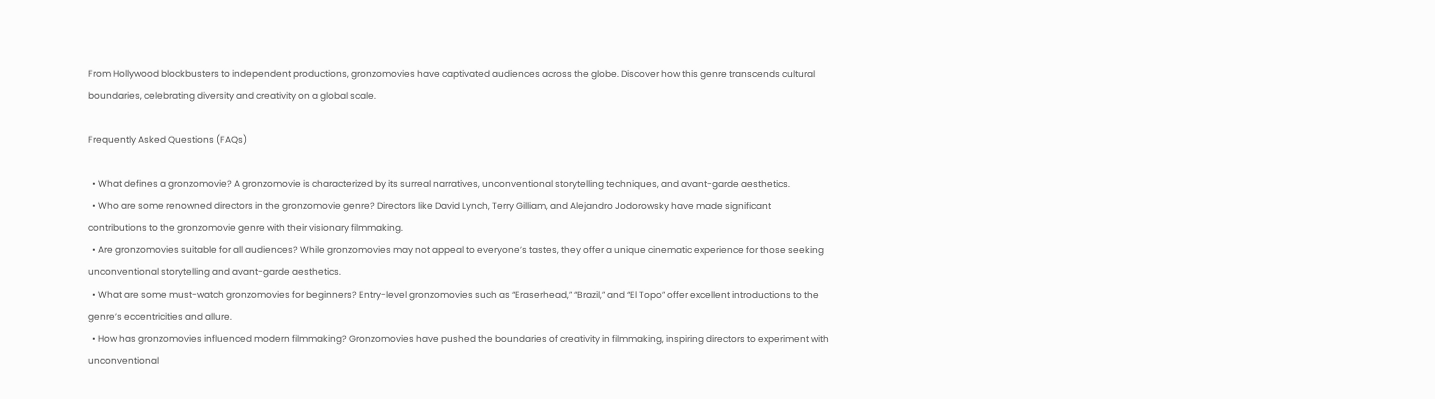From Hollywood blockbusters to independent productions, gronzomovies have captivated audiences across the globe. Discover how this genre transcends cultural boundaries, celebrating diversity and creativity on a global scale.

Frequently Asked Questions (FAQs)

  • What defines a gronzomovie? A gronzomovie is characterized by its surreal narratives, unconventional storytelling techniques, and avant-garde aesthetics.
  • Who are some renowned directors in the gronzomovie genre? Directors like David Lynch, Terry Gilliam, and Alejandro Jodorowsky have made significant contributions to the gronzomovie genre with their visionary filmmaking.
  • Are gronzomovies suitable for all audiences? While gronzomovies may not appeal to everyone’s tastes, they offer a unique cinematic experience for those seeking unconventional storytelling and avant-garde aesthetics.
  • What are some must-watch gronzomovies for beginners? Entry-level gronzomovies such as “Eraserhead,” “Brazil,” and “El Topo” offer excellent introductions to the genre’s eccentricities and allure.
  • How has gronzomovies influenced modern filmmaking? Gronzomovies have pushed the boundaries of creativity in filmmaking, inspiring directors to experiment with unconventional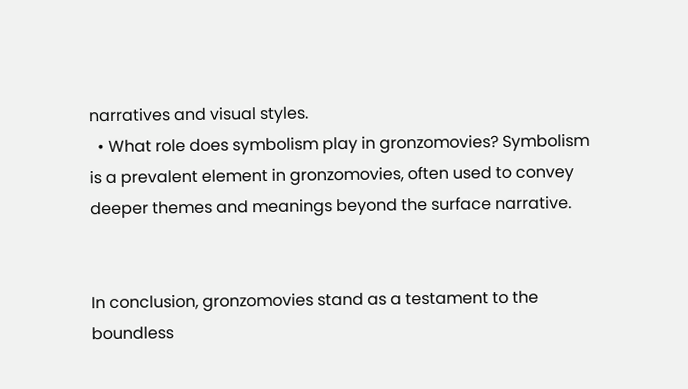narratives and visual styles.
  • What role does symbolism play in gronzomovies? Symbolism is a prevalent element in gronzomovies, often used to convey deeper themes and meanings beyond the surface narrative.


In conclusion, gronzomovies stand as a testament to the boundless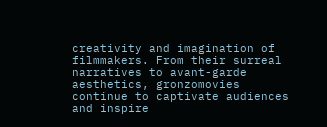creativity and imagination of filmmakers. From their surreal narratives to avant-garde aesthetics, gronzomovies continue to captivate audiences and inspire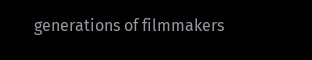generations of filmmakers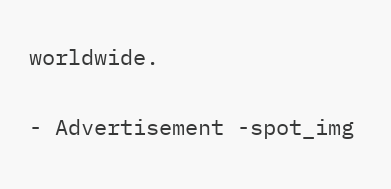worldwide.

- Advertisement -spot_img